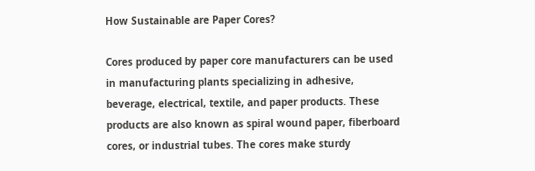How Sustainable are Paper Cores?

Cores produced by paper core manufacturers can be used in manufacturing plants specializing in adhesive, beverage, electrical, textile, and paper products. These products are also known as spiral wound paper, fiberboard cores, or industrial tubes. The cores make sturdy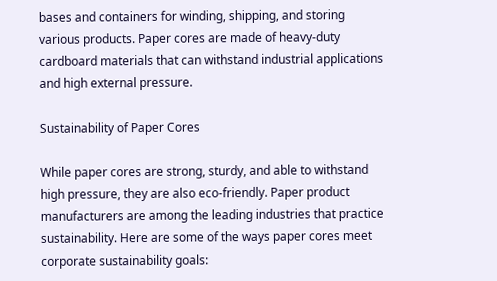bases and containers for winding, shipping, and storing various products. Paper cores are made of heavy-duty cardboard materials that can withstand industrial applications and high external pressure.

Sustainability of Paper Cores

While paper cores are strong, sturdy, and able to withstand high pressure, they are also eco-friendly. Paper product manufacturers are among the leading industries that practice sustainability. Here are some of the ways paper cores meet corporate sustainability goals: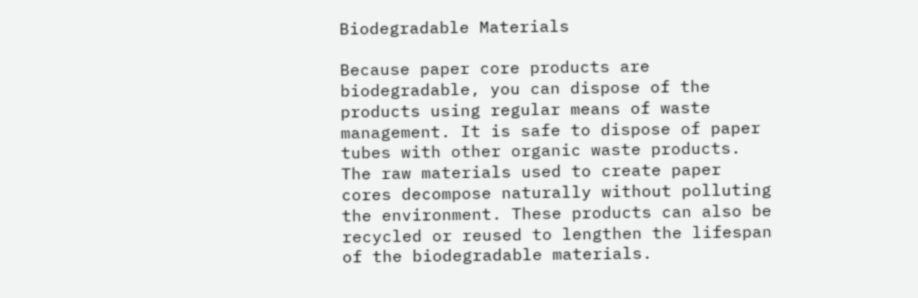Biodegradable Materials

Because paper core products are biodegradable, you can dispose of the products using regular means of waste management. It is safe to dispose of paper tubes with other organic waste products. The raw materials used to create paper cores decompose naturally without polluting the environment. These products can also be recycled or reused to lengthen the lifespan of the biodegradable materials.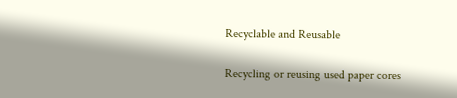Recyclable and Reusable

Recycling or reusing used paper cores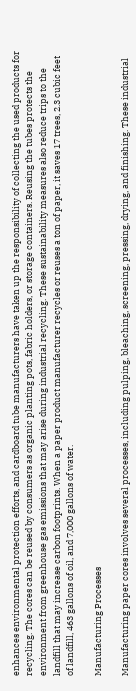enhances environmental protection efforts, and cardboard tube manufacturers have taken up the responsibility of collecting the used products for recycling. The cores can be reused by consumers as organic planting pots, fabric holders, or storage containers. Reusing the tubes protects the environment from greenhouse gas emissions that may arise during industrial recycling. These sustainability measures also reduce trips to the landfill that may increase carbon footprints. When a paper product manufacturer recycles or reuses a ton of paper, it saves 17 trees, 2.3 cubic feet of landfill, 463 gallons of oil, and 7,000 gallons of water.

Manufacturing Processes

Manufacturing paper cores involves several processes, including pulping, bleaching, screening, pressing, drying, and finishing. These industrial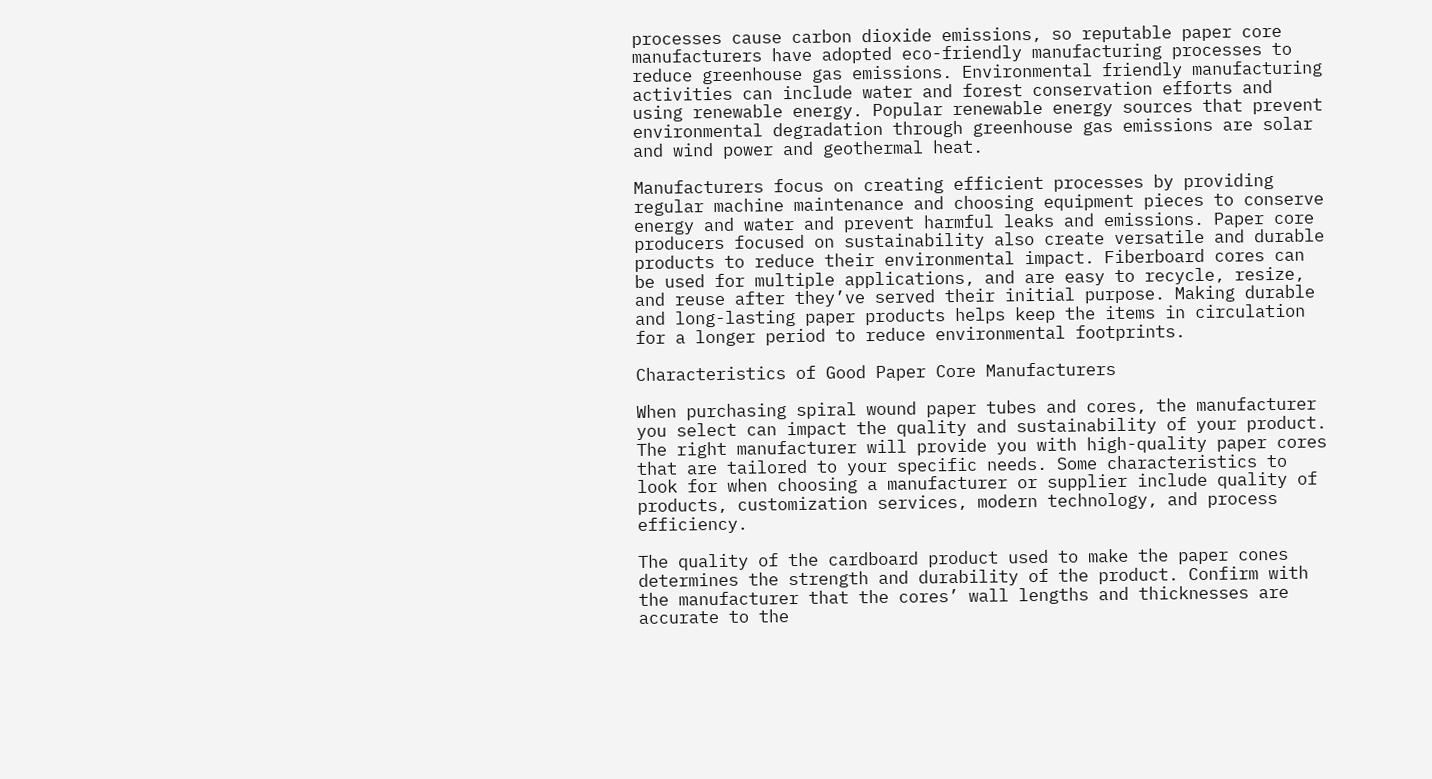processes cause carbon dioxide emissions, so reputable paper core manufacturers have adopted eco-friendly manufacturing processes to reduce greenhouse gas emissions. Environmental friendly manufacturing activities can include water and forest conservation efforts and using renewable energy. Popular renewable energy sources that prevent environmental degradation through greenhouse gas emissions are solar and wind power and geothermal heat.

Manufacturers focus on creating efficient processes by providing regular machine maintenance and choosing equipment pieces to conserve energy and water and prevent harmful leaks and emissions. Paper core producers focused on sustainability also create versatile and durable products to reduce their environmental impact. Fiberboard cores can be used for multiple applications, and are easy to recycle, resize, and reuse after they’ve served their initial purpose. Making durable and long-lasting paper products helps keep the items in circulation for a longer period to reduce environmental footprints.

Characteristics of Good Paper Core Manufacturers

When purchasing spiral wound paper tubes and cores, the manufacturer you select can impact the quality and sustainability of your product. The right manufacturer will provide you with high-quality paper cores that are tailored to your specific needs. Some characteristics to look for when choosing a manufacturer or supplier include quality of products, customization services, modern technology, and process efficiency.

The quality of the cardboard product used to make the paper cones determines the strength and durability of the product. Confirm with the manufacturer that the cores’ wall lengths and thicknesses are accurate to the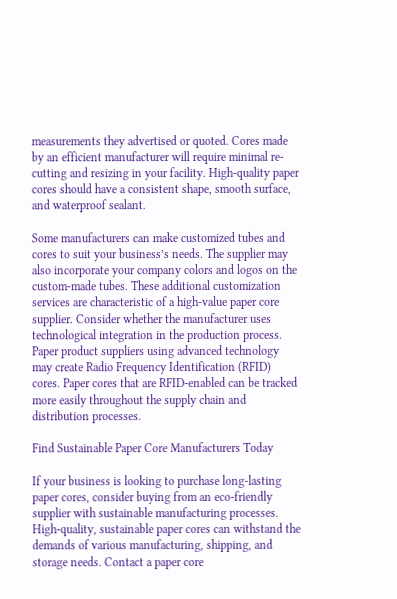measurements they advertised or quoted. Cores made by an efficient manufacturer will require minimal re-cutting and resizing in your facility. High-quality paper cores should have a consistent shape, smooth surface, and waterproof sealant.

Some manufacturers can make customized tubes and cores to suit your business’s needs. The supplier may also incorporate your company colors and logos on the custom-made tubes. These additional customization services are characteristic of a high-value paper core supplier. Consider whether the manufacturer uses technological integration in the production process. Paper product suppliers using advanced technology may create Radio Frequency Identification (RFID) cores. Paper cores that are RFID-enabled can be tracked more easily throughout the supply chain and distribution processes.

Find Sustainable Paper Core Manufacturers Today

If your business is looking to purchase long-lasting paper cores, consider buying from an eco-friendly supplier with sustainable manufacturing processes. High-quality, sustainable paper cores can withstand the demands of various manufacturing, shipping, and storage needs. Contact a paper core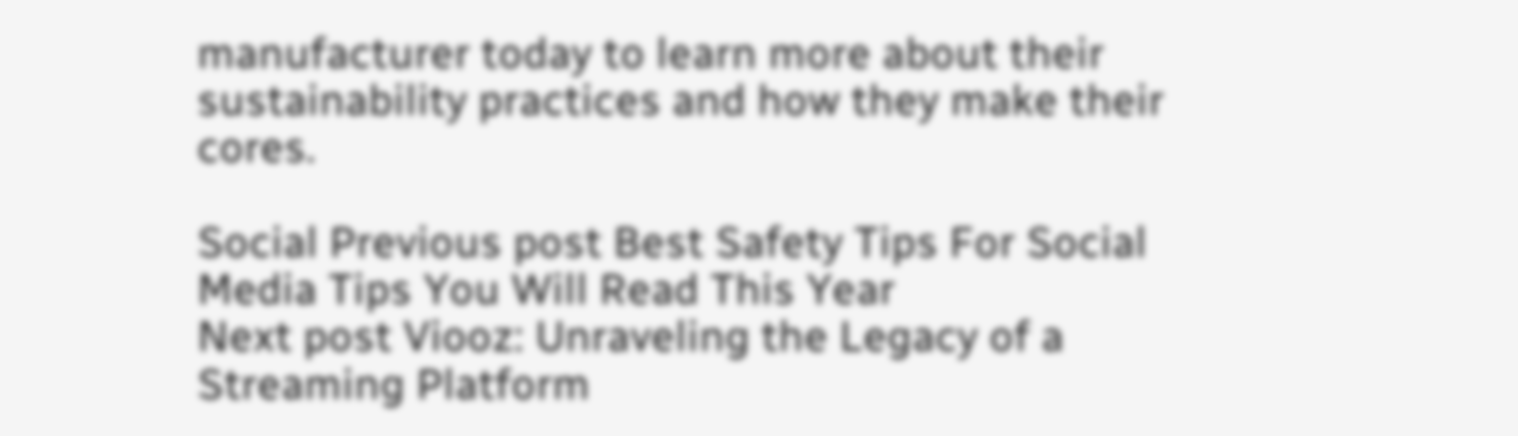manufacturer today to learn more about their sustainability practices and how they make their cores.

Social Previous post Best Safety Tips For Social Media Tips You Will Read This Year
Next post Viooz: Unraveling the Legacy of a Streaming Platform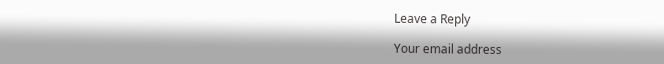Leave a Reply

Your email address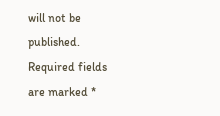will not be published. Required fields are marked *